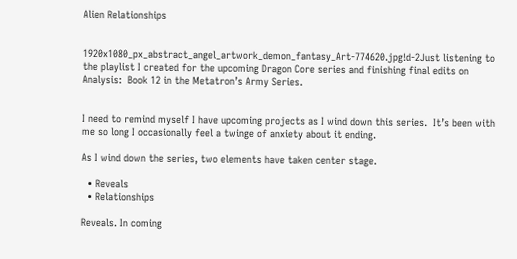Alien Relationships


1920x1080_px_abstract_angel_artwork_demon_fantasy_Art-774620.jpg!d-2Just listening to the playlist I created for the upcoming Dragon Core series and finishing final edits on Analysis:  Book 12 in the Metatron’s Army Series.


I need to remind myself I have upcoming projects as I wind down this series.  It’s been with me so long I occasionally feel a twinge of anxiety about it ending.

As I wind down the series, two elements have taken center stage.

  • Reveals
  • Relationships

Reveals. In coming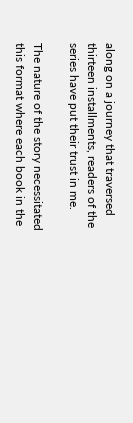along on a journey that traversed thirteen installments, readers of the series have put their trust in me.

The nature of the story necessitated this format where each book in the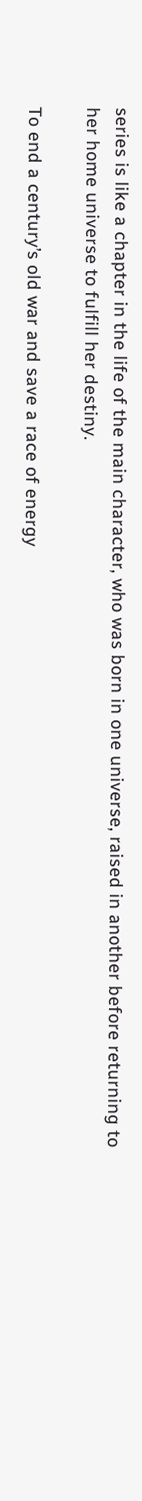series is like a chapter in the life of the main character, who was born in one universe, raised in another before returning to her home universe to fulfill her destiny.

To end a century’s old war and save a race of energy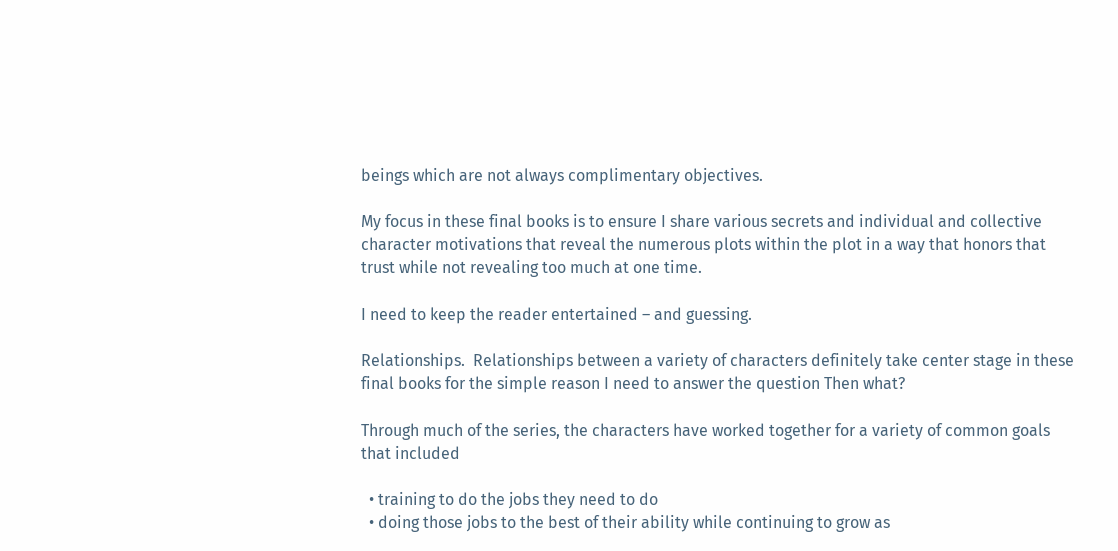beings which are not always complimentary objectives.

My focus in these final books is to ensure I share various secrets and individual and collective character motivations that reveal the numerous plots within the plot in a way that honors that trust while not revealing too much at one time.

I need to keep the reader entertained – and guessing.

Relationships.  Relationships between a variety of characters definitely take center stage in these final books for the simple reason I need to answer the question Then what?

Through much of the series, the characters have worked together for a variety of common goals that included

  • training to do the jobs they need to do
  • doing those jobs to the best of their ability while continuing to grow as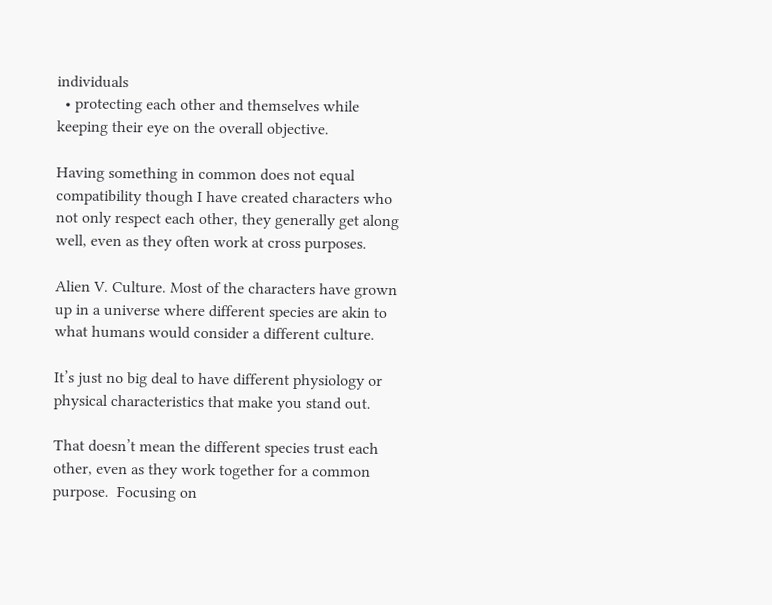individuals
  • protecting each other and themselves while keeping their eye on the overall objective.

Having something in common does not equal compatibility though I have created characters who not only respect each other, they generally get along well, even as they often work at cross purposes.

Alien V. Culture. Most of the characters have grown up in a universe where different species are akin to what humans would consider a different culture.

It’s just no big deal to have different physiology or physical characteristics that make you stand out.

That doesn’t mean the different species trust each other, even as they work together for a common purpose.  Focusing on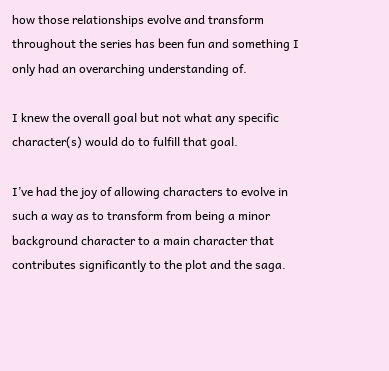how those relationships evolve and transform throughout the series has been fun and something I only had an overarching understanding of.

I knew the overall goal but not what any specific character(s) would do to fulfill that goal.

I’ve had the joy of allowing characters to evolve in such a way as to transform from being a minor background character to a main character that contributes significantly to the plot and the saga.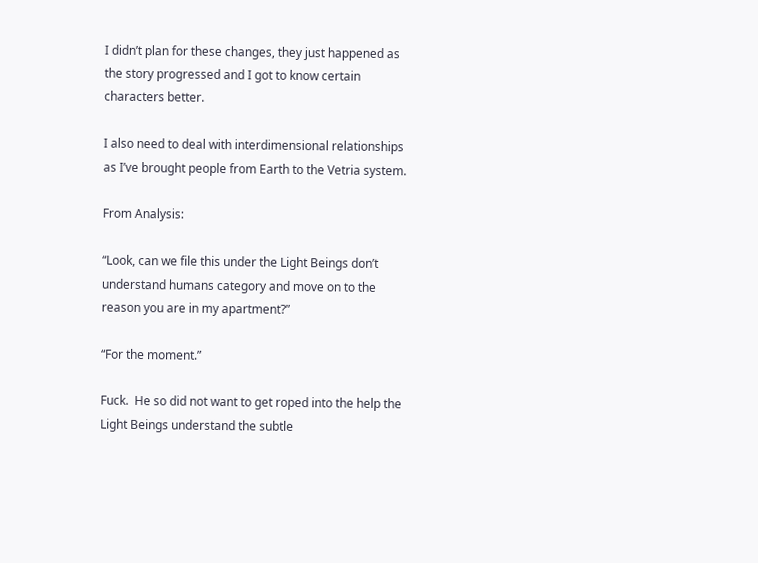I didn’t plan for these changes, they just happened as the story progressed and I got to know certain characters better.

I also need to deal with interdimensional relationships as I’ve brought people from Earth to the Vetria system.

From Analysis:

“Look, can we file this under the Light Beings don’t understand humans category and move on to the reason you are in my apartment?”

“For the moment.”

Fuck.  He so did not want to get roped into the help the Light Beings understand the subtle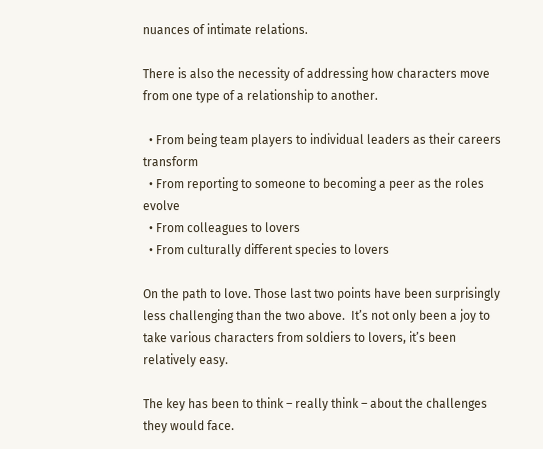nuances of intimate relations.

There is also the necessity of addressing how characters move from one type of a relationship to another.

  • From being team players to individual leaders as their careers transform
  • From reporting to someone to becoming a peer as the roles evolve
  • From colleagues to lovers
  • From culturally different species to lovers

On the path to love. Those last two points have been surprisingly less challenging than the two above.  It’s not only been a joy to take various characters from soldiers to lovers, it’s been relatively easy.

The key has been to think – really think – about the challenges they would face.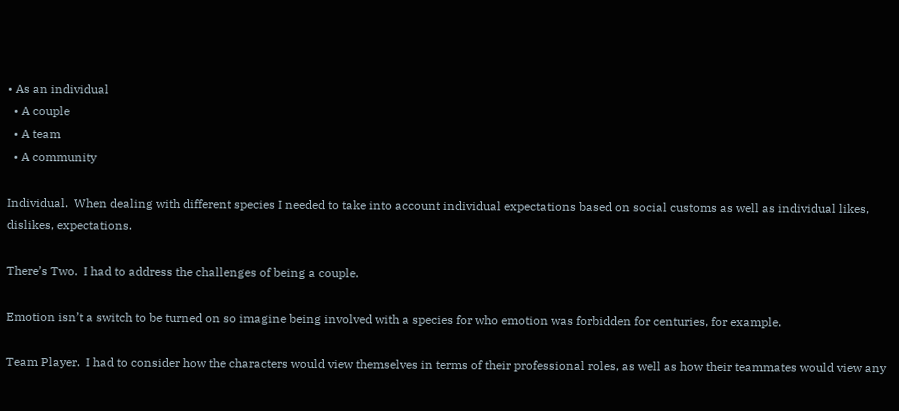• As an individual
  • A couple
  • A team
  • A community

Individual.  When dealing with different species I needed to take into account individual expectations based on social customs as well as individual likes, dislikes, expectations.

There’s Two.  I had to address the challenges of being a couple.

Emotion isn’t a switch to be turned on so imagine being involved with a species for who emotion was forbidden for centuries, for example.

Team Player.  I had to consider how the characters would view themselves in terms of their professional roles, as well as how their teammates would view any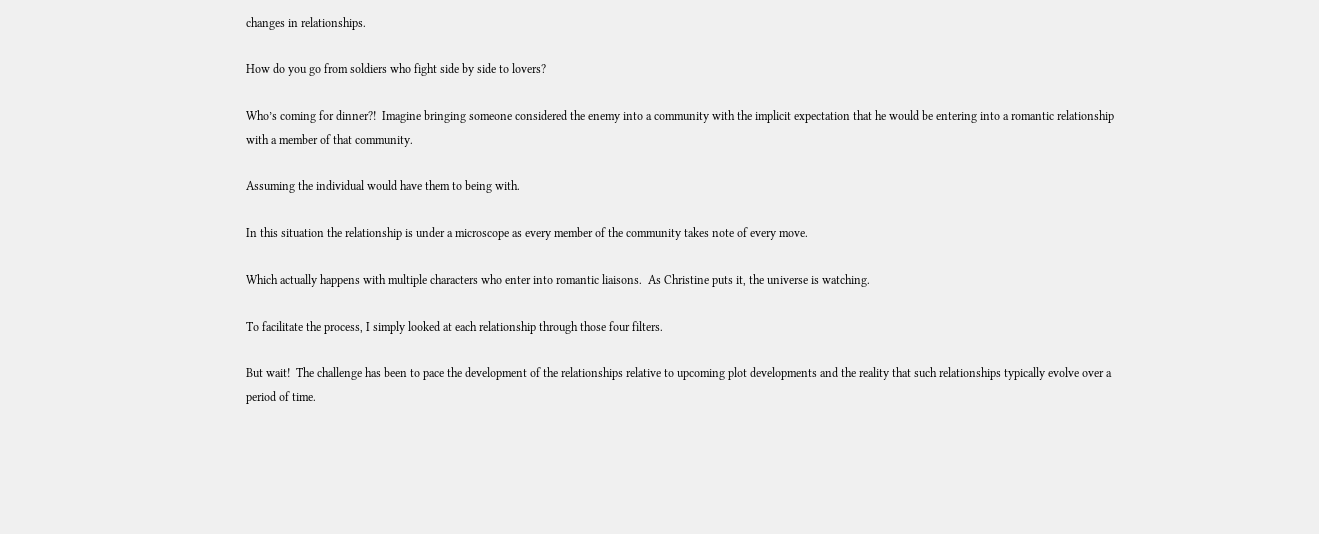changes in relationships.

How do you go from soldiers who fight side by side to lovers?

Who’s coming for dinner?!  Imagine bringing someone considered the enemy into a community with the implicit expectation that he would be entering into a romantic relationship with a member of that community.

Assuming the individual would have them to being with.

In this situation the relationship is under a microscope as every member of the community takes note of every move.

Which actually happens with multiple characters who enter into romantic liaisons.  As Christine puts it, the universe is watching.

To facilitate the process, I simply looked at each relationship through those four filters.

But wait!  The challenge has been to pace the development of the relationships relative to upcoming plot developments and the reality that such relationships typically evolve over a period of time.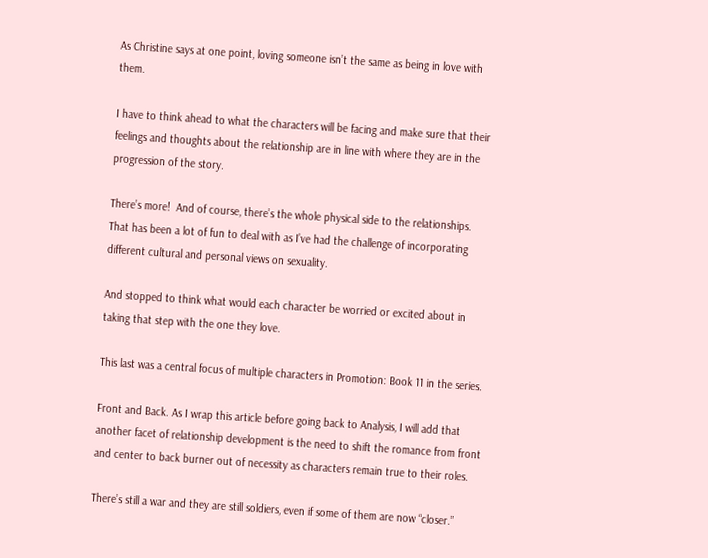As Christine says at one point, loving someone isn’t the same as being in love with them.

I have to think ahead to what the characters will be facing and make sure that their feelings and thoughts about the relationship are in line with where they are in the progression of the story.

There’s more!  And of course, there’s the whole physical side to the relationships.  That has been a lot of fun to deal with as I’ve had the challenge of incorporating different cultural and personal views on sexuality.

And stopped to think what would each character be worried or excited about in taking that step with the one they love.

This last was a central focus of multiple characters in Promotion: Book 11 in the series.

Front and Back. As I wrap this article before going back to Analysis, I will add that another facet of relationship development is the need to shift the romance from front and center to back burner out of necessity as characters remain true to their roles.

There’s still a war and they are still soldiers, even if some of them are now “closer.”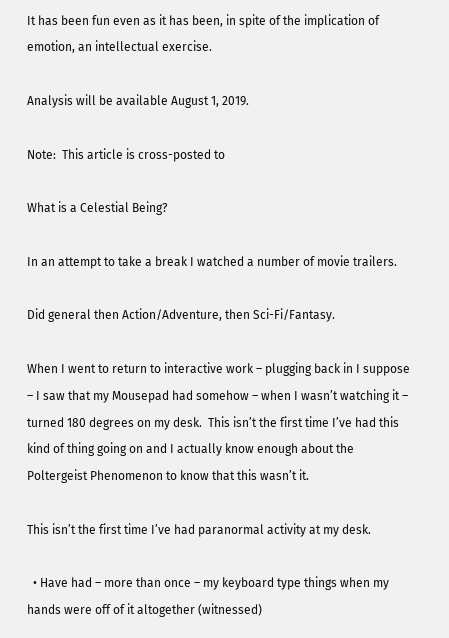It has been fun even as it has been, in spite of the implication of emotion, an intellectual exercise.

Analysis will be available August 1, 2019.

Note:  This article is cross-posted to

What is a Celestial Being?

In an attempt to take a break I watched a number of movie trailers.

Did general then Action/Adventure, then Sci-Fi/Fantasy.

When I went to return to interactive work – plugging back in I suppose – I saw that my Mousepad had somehow – when I wasn’t watching it – turned 180 degrees on my desk.  This isn’t the first time I’ve had this kind of thing going on and I actually know enough about the Poltergeist Phenomenon to know that this wasn’t it.

This isn’t the first time I’ve had paranormal activity at my desk.

  • Have had – more than once – my keyboard type things when my hands were off of it altogether (witnessed)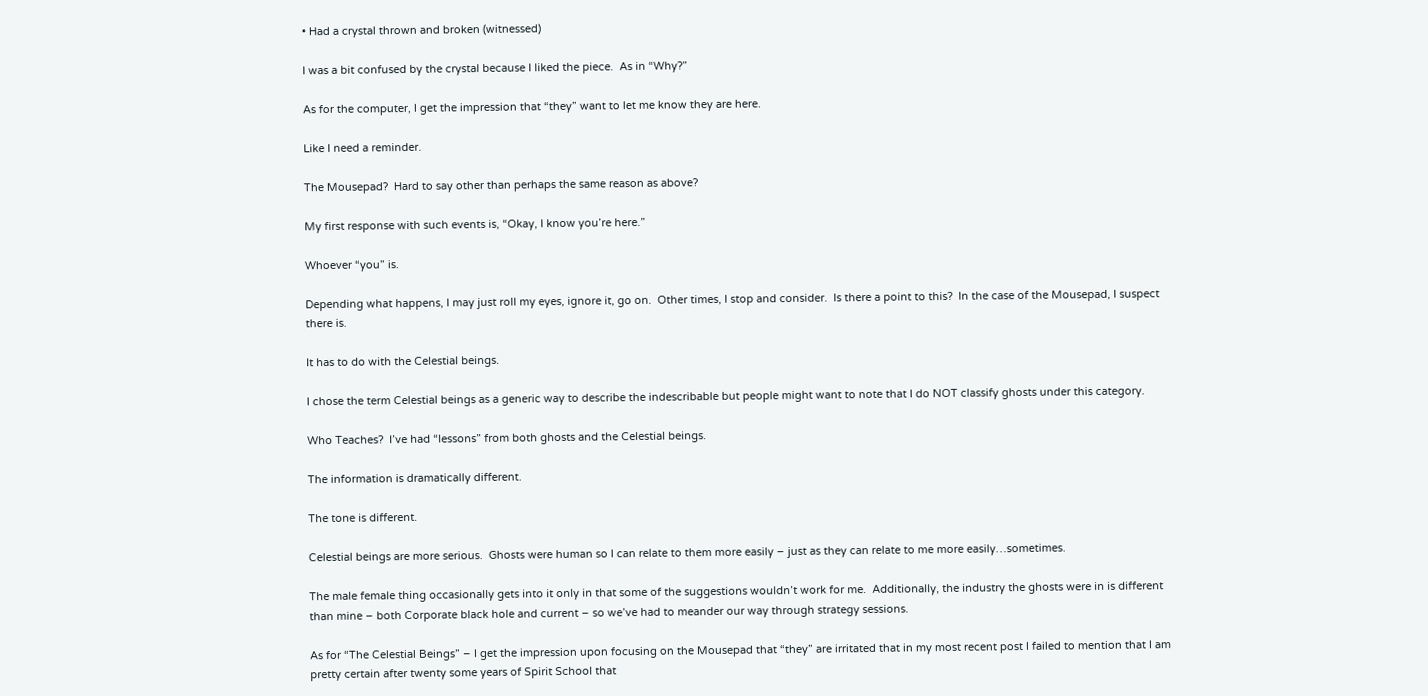• Had a crystal thrown and broken (witnessed)

I was a bit confused by the crystal because I liked the piece.  As in “Why?”

As for the computer, I get the impression that “they” want to let me know they are here.

Like I need a reminder.

The Mousepad?  Hard to say other than perhaps the same reason as above?

My first response with such events is, “Okay, I know you’re here.”

Whoever “you” is.

Depending what happens, I may just roll my eyes, ignore it, go on.  Other times, I stop and consider.  Is there a point to this?  In the case of the Mousepad, I suspect there is.

It has to do with the Celestial beings.

I chose the term Celestial beings as a generic way to describe the indescribable but people might want to note that I do NOT classify ghosts under this category.

Who Teaches?  I’ve had “lessons” from both ghosts and the Celestial beings.

The information is dramatically different.

The tone is different.

Celestial beings are more serious.  Ghosts were human so I can relate to them more easily – just as they can relate to me more easily…sometimes.

The male female thing occasionally gets into it only in that some of the suggestions wouldn’t work for me.  Additionally, the industry the ghosts were in is different than mine – both Corporate black hole and current – so we’ve had to meander our way through strategy sessions.

As for “The Celestial Beings” – I get the impression upon focusing on the Mousepad that “they” are irritated that in my most recent post I failed to mention that I am pretty certain after twenty some years of Spirit School that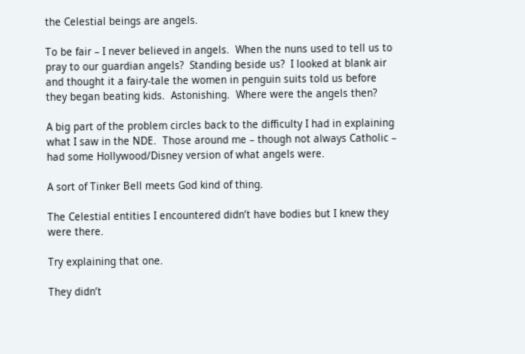the Celestial beings are angels.

To be fair – I never believed in angels.  When the nuns used to tell us to pray to our guardian angels?  Standing beside us?  I looked at blank air and thought it a fairy-tale the women in penguin suits told us before they began beating kids.  Astonishing.  Where were the angels then?

A big part of the problem circles back to the difficulty I had in explaining what I saw in the NDE.  Those around me – though not always Catholic – had some Hollywood/Disney version of what angels were.

A sort of Tinker Bell meets God kind of thing.

The Celestial entities I encountered didn’t have bodies but I knew they were there.

Try explaining that one.

They didn’t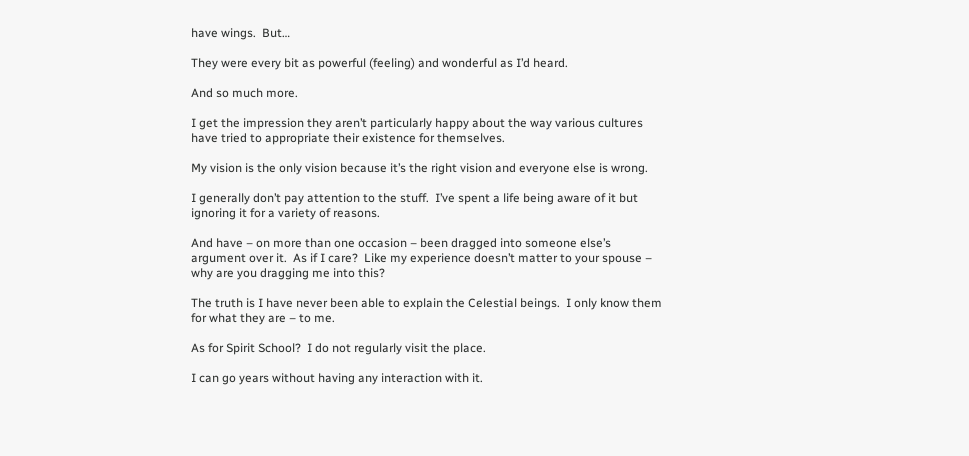have wings.  But…

They were every bit as powerful (feeling) and wonderful as I’d heard.

And so much more.

I get the impression they aren’t particularly happy about the way various cultures have tried to appropriate their existence for themselves.

My vision is the only vision because it’s the right vision and everyone else is wrong.

I generally don’t pay attention to the stuff.  I’ve spent a life being aware of it but ignoring it for a variety of reasons.

And have – on more than one occasion – been dragged into someone else’s argument over it.  As if I care?  Like my experience doesn’t matter to your spouse – why are you dragging me into this?

The truth is I have never been able to explain the Celestial beings.  I only know them for what they are – to me.

As for Spirit School?  I do not regularly visit the place.

I can go years without having any interaction with it.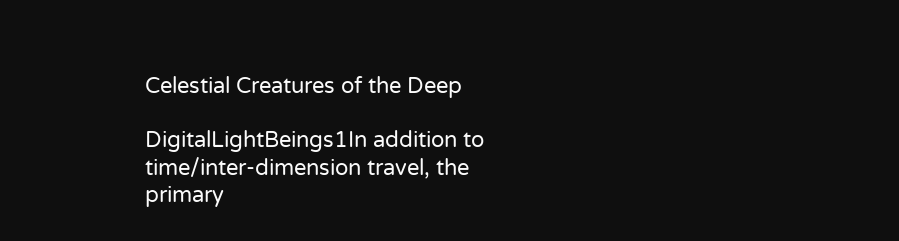Celestial Creatures of the Deep

DigitalLightBeings1In addition to time/inter-dimension travel, the primary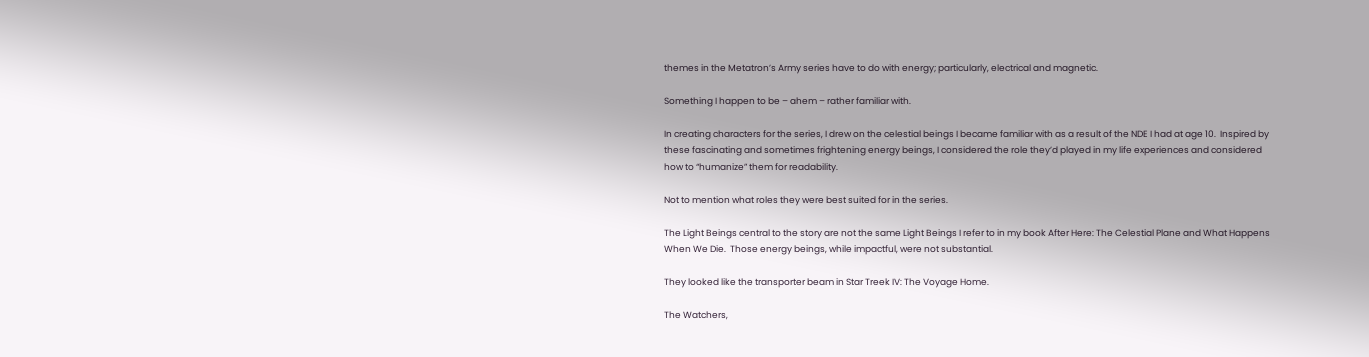themes in the Metatron’s Army series have to do with energy; particularly, electrical and magnetic.

Something I happen to be – ahem – rather familiar with.

In creating characters for the series, I drew on the celestial beings I became familiar with as a result of the NDE I had at age 10.  Inspired by these fascinating and sometimes frightening energy beings, I considered the role they’d played in my life experiences and considered how to “humanize” them for readability.

Not to mention what roles they were best suited for in the series.

The Light Beings central to the story are not the same Light Beings I refer to in my book After Here: The Celestial Plane and What Happens When We Die.  Those energy beings, while impactful, were not substantial.

They looked like the transporter beam in Star Treek IV: The Voyage Home.

The Watchers,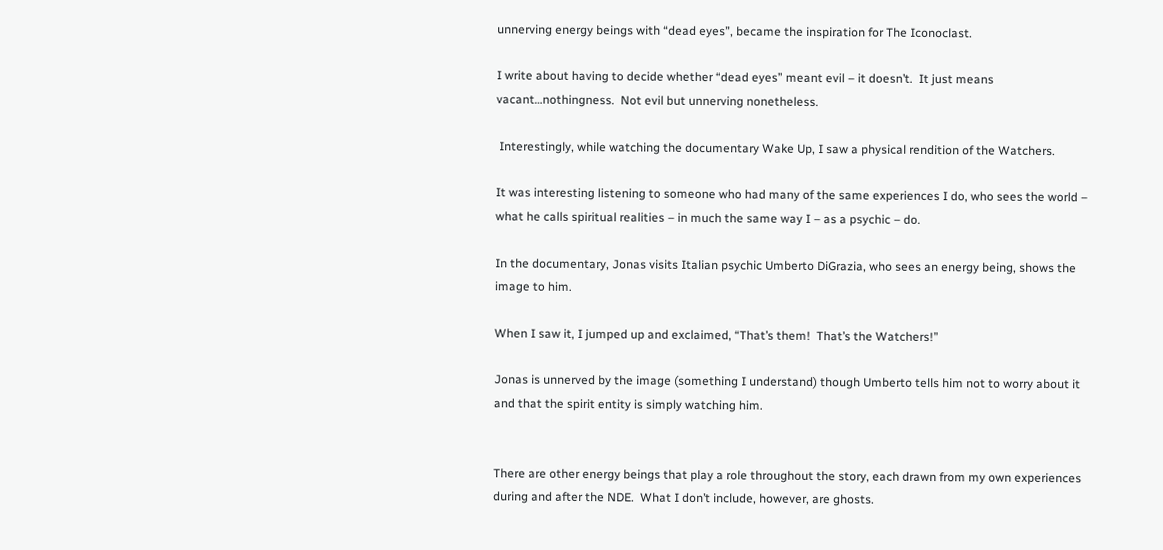unnerving energy beings with “dead eyes”, became the inspiration for The Iconoclast.

I write about having to decide whether “dead eyes” meant evil – it doesn’t.  It just means vacant…nothingness.  Not evil but unnerving nonetheless.

 Interestingly, while watching the documentary Wake Up, I saw a physical rendition of the Watchers.

It was interesting listening to someone who had many of the same experiences I do, who sees the world – what he calls spiritual realities – in much the same way I – as a psychic – do.

In the documentary, Jonas visits Italian psychic Umberto DiGrazia, who sees an energy being, shows the image to him.

When I saw it, I jumped up and exclaimed, “That’s them!  That’s the Watchers!”

Jonas is unnerved by the image (something I understand) though Umberto tells him not to worry about it and that the spirit entity is simply watching him.


There are other energy beings that play a role throughout the story, each drawn from my own experiences during and after the NDE.  What I don’t include, however, are ghosts.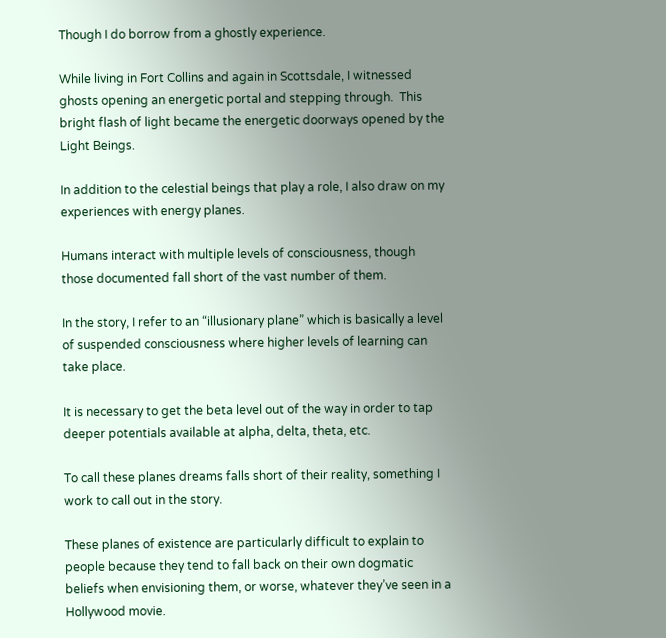Though I do borrow from a ghostly experience.

While living in Fort Collins and again in Scottsdale, I witnessed ghosts opening an energetic portal and stepping through.  This bright flash of light became the energetic doorways opened by the Light Beings.

In addition to the celestial beings that play a role, I also draw on my experiences with energy planes.

Humans interact with multiple levels of consciousness, though those documented fall short of the vast number of them.

In the story, I refer to an “illusionary plane” which is basically a level of suspended consciousness where higher levels of learning can take place.

It is necessary to get the beta level out of the way in order to tap deeper potentials available at alpha, delta, theta, etc.

To call these planes dreams falls short of their reality, something I work to call out in the story.

These planes of existence are particularly difficult to explain to people because they tend to fall back on their own dogmatic beliefs when envisioning them, or worse, whatever they’ve seen in a Hollywood movie.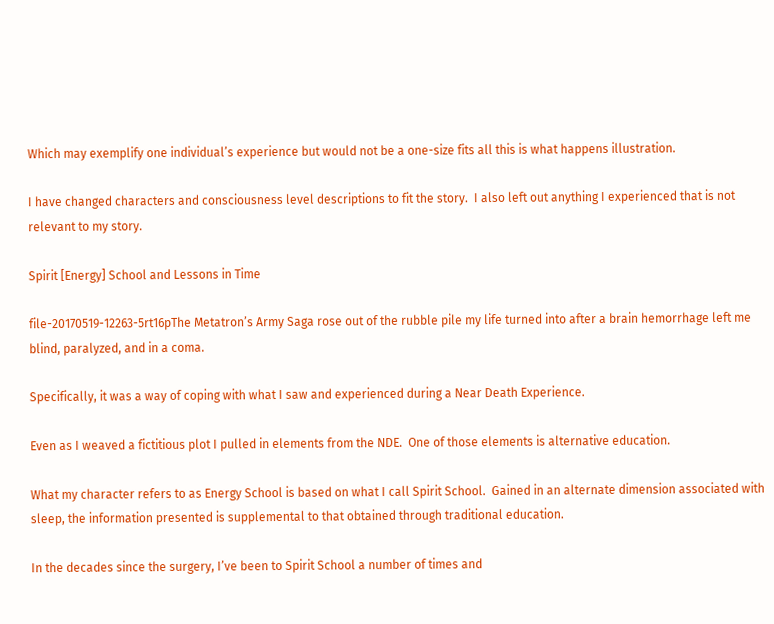Which may exemplify one individual’s experience but would not be a one-size fits all this is what happens illustration.

I have changed characters and consciousness level descriptions to fit the story.  I also left out anything I experienced that is not relevant to my story.

Spirit [Energy] School and Lessons in Time

file-20170519-12263-5rt16pThe Metatron’s Army Saga rose out of the rubble pile my life turned into after a brain hemorrhage left me blind, paralyzed, and in a coma.

Specifically, it was a way of coping with what I saw and experienced during a Near Death Experience.

Even as I weaved a fictitious plot I pulled in elements from the NDE.  One of those elements is alternative education.

What my character refers to as Energy School is based on what I call Spirit School.  Gained in an alternate dimension associated with sleep, the information presented is supplemental to that obtained through traditional education.

In the decades since the surgery, I’ve been to Spirit School a number of times and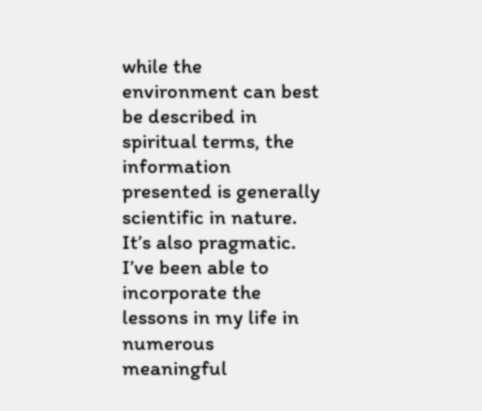while the environment can best be described in spiritual terms, the information presented is generally scientific in nature.  It’s also pragmatic.  I’ve been able to incorporate the lessons in my life in numerous meaningful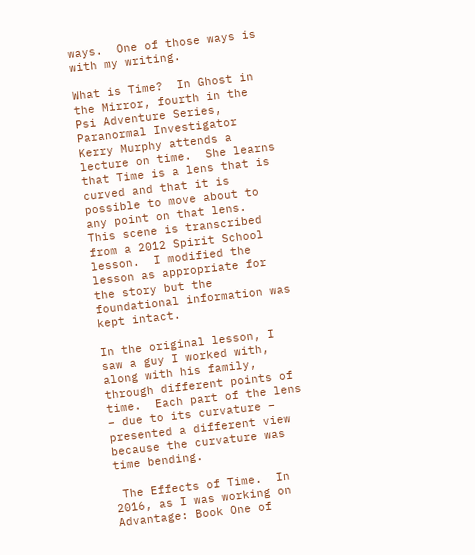ways.  One of those ways is with my writing.

What is Time?  In Ghost in the Mirror, fourth in the Psi Adventure Series, Paranormal Investigator Kerry Murphy attends a lecture on time.  She learns that Time is a lens that is curved and that it is possible to move about to any point on that lens.  This scene is transcribed from a 2012 Spirit School lesson.  I modified the lesson as appropriate for the story but the foundational information was kept intact.

In the original lesson, I saw a guy I worked with, along with his family, through different points of time.  Each part of the lens – due to its curvature – presented a different view because the curvature was time bending.

 The Effects of Time.  In 2016, as I was working on Advantage: Book One of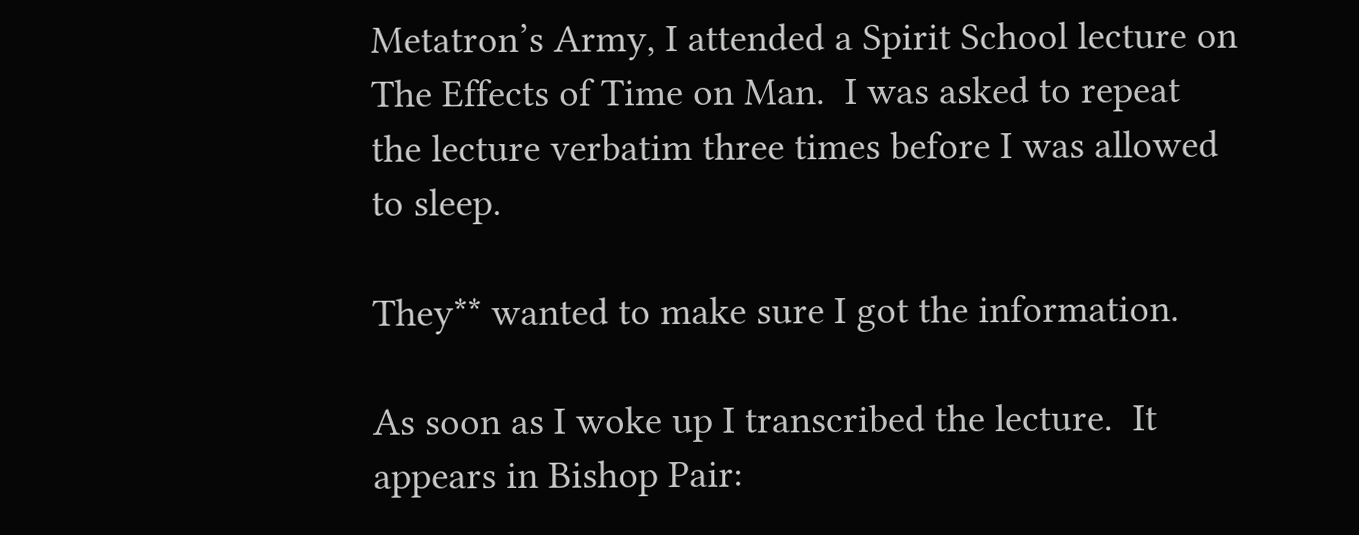Metatron’s Army, I attended a Spirit School lecture on The Effects of Time on Man.  I was asked to repeat the lecture verbatim three times before I was allowed to sleep.

They** wanted to make sure I got the information.

As soon as I woke up I transcribed the lecture.  It appears in Bishop Pair: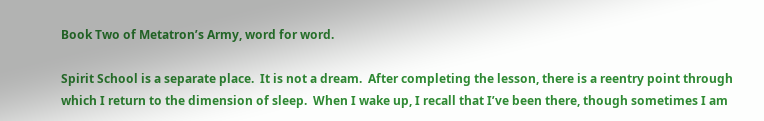Book Two of Metatron’s Army, word for word.

Spirit School is a separate place.  It is not a dream.  After completing the lesson, there is a reentry point through which I return to the dimension of sleep.  When I wake up, I recall that I’ve been there, though sometimes I am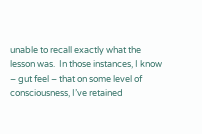unable to recall exactly what the lesson was.  In those instances, I know – gut feel – that on some level of consciousness, I’ve retained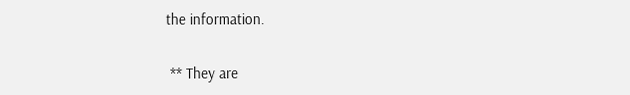the information.

 ** They are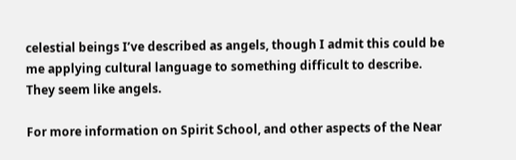celestial beings I’ve described as angels, though I admit this could be me applying cultural language to something difficult to describe.  They seem like angels.

For more information on Spirit School, and other aspects of the Near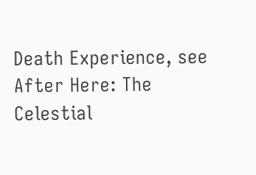Death Experience, see After Here: The Celestial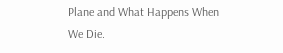Plane and What Happens When We Die.